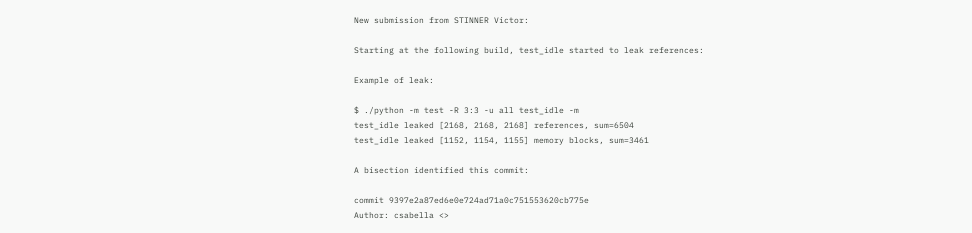New submission from STINNER Victor:

Starting at the following build, test_idle started to leak references:

Example of leak:

$ ./python -m test -R 3:3 -u all test_idle -m
test_idle leaked [2168, 2168, 2168] references, sum=6504
test_idle leaked [1152, 1154, 1155] memory blocks, sum=3461

A bisection identified this commit:

commit 9397e2a87ed6e0e724ad71a0c751553620cb775e
Author: csabella <>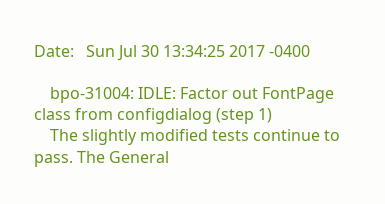Date:   Sun Jul 30 13:34:25 2017 -0400

    bpo-31004: IDLE: Factor out FontPage class from configdialog (step 1)
    The slightly modified tests continue to pass. The General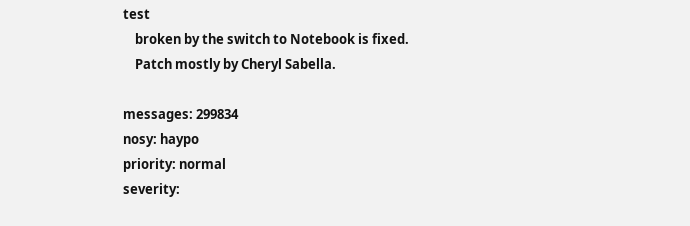test
    broken by the switch to Notebook is fixed.
    Patch mostly by Cheryl Sabella.

messages: 299834
nosy: haypo
priority: normal
severity: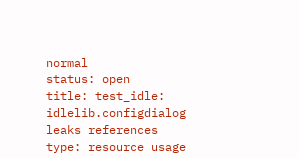normal
status: open
title: test_idle: idlelib.configdialog leaks references
type: resource usage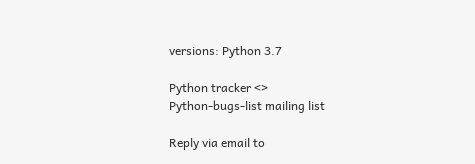versions: Python 3.7

Python tracker <>
Python-bugs-list mailing list

Reply via email to